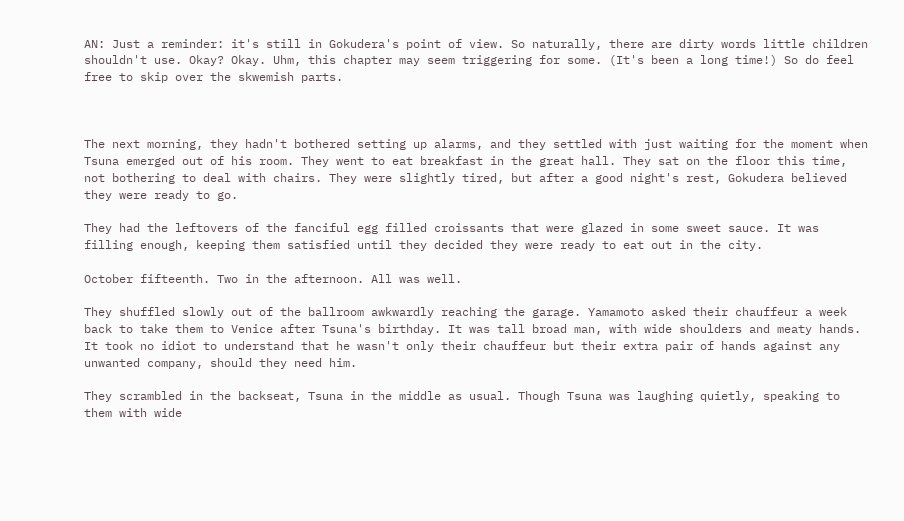AN: Just a reminder: it's still in Gokudera's point of view. So naturally, there are dirty words little children shouldn't use. Okay? Okay. Uhm, this chapter may seem triggering for some. (It's been a long time!) So do feel free to skip over the skwemish parts.



The next morning, they hadn't bothered setting up alarms, and they settled with just waiting for the moment when Tsuna emerged out of his room. They went to eat breakfast in the great hall. They sat on the floor this time, not bothering to deal with chairs. They were slightly tired, but after a good night's rest, Gokudera believed they were ready to go.

They had the leftovers of the fanciful egg filled croissants that were glazed in some sweet sauce. It was filling enough, keeping them satisfied until they decided they were ready to eat out in the city.

October fifteenth. Two in the afternoon. All was well.

They shuffled slowly out of the ballroom awkwardly reaching the garage. Yamamoto asked their chauffeur a week back to take them to Venice after Tsuna's birthday. It was tall broad man, with wide shoulders and meaty hands. It took no idiot to understand that he wasn't only their chauffeur but their extra pair of hands against any unwanted company, should they need him.

They scrambled in the backseat, Tsuna in the middle as usual. Though Tsuna was laughing quietly, speaking to them with wide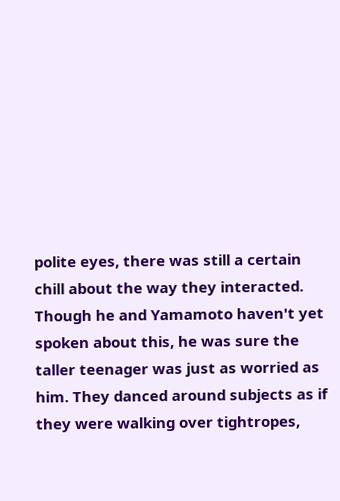polite eyes, there was still a certain chill about the way they interacted. Though he and Yamamoto haven't yet spoken about this, he was sure the taller teenager was just as worried as him. They danced around subjects as if they were walking over tightropes,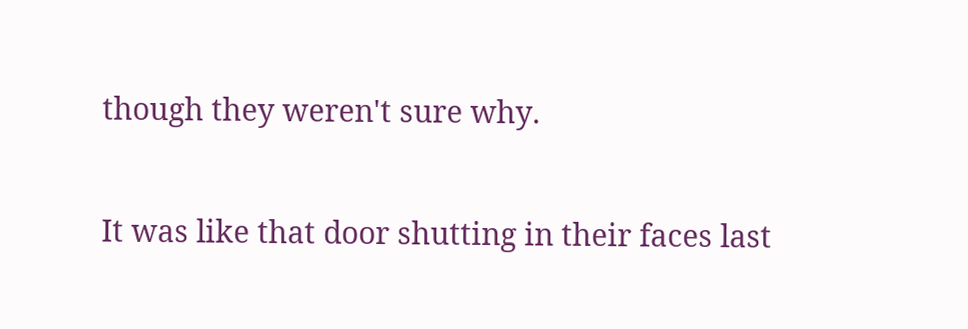though they weren't sure why.

It was like that door shutting in their faces last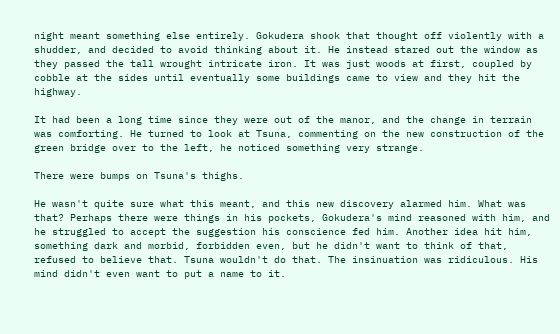night meant something else entirely. Gokudera shook that thought off violently with a shudder, and decided to avoid thinking about it. He instead stared out the window as they passed the tall wrought intricate iron. It was just woods at first, coupled by cobble at the sides until eventually some buildings came to view and they hit the highway.

It had been a long time since they were out of the manor, and the change in terrain was comforting. He turned to look at Tsuna, commenting on the new construction of the green bridge over to the left, he noticed something very strange.

There were bumps on Tsuna's thighs.

He wasn't quite sure what this meant, and this new discovery alarmed him. What was that? Perhaps there were things in his pockets, Gokudera's mind reasoned with him, and he struggled to accept the suggestion his conscience fed him. Another idea hit him, something dark and morbid, forbidden even, but he didn't want to think of that, refused to believe that. Tsuna wouldn't do that. The insinuation was ridiculous. His mind didn't even want to put a name to it.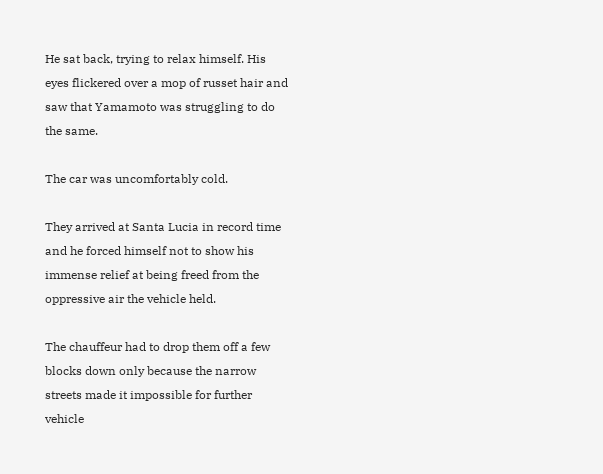He sat back, trying to relax himself. His eyes flickered over a mop of russet hair and saw that Yamamoto was struggling to do the same.

The car was uncomfortably cold.

They arrived at Santa Lucia in record time and he forced himself not to show his immense relief at being freed from the oppressive air the vehicle held.

The chauffeur had to drop them off a few blocks down only because the narrow streets made it impossible for further vehicle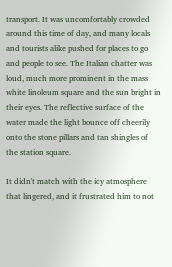transport. It was uncomfortably crowded around this time of day, and many locals and tourists alike pushed for places to go and people to see. The Italian chatter was loud, much more prominent in the mass white linoleum square and the sun bright in their eyes. The reflective surface of the water made the light bounce off cheerily onto the stone pillars and tan shingles of the station square.

It didn't match with the icy atmosphere that lingered, and it frustrated him to not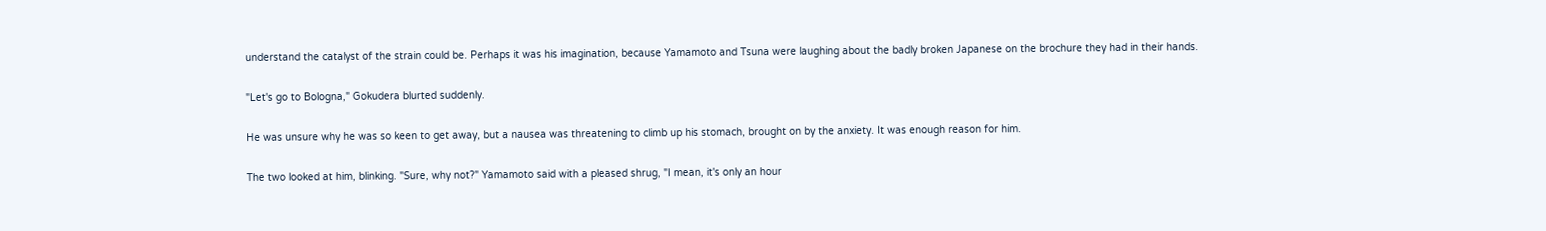understand the catalyst of the strain could be. Perhaps it was his imagination, because Yamamoto and Tsuna were laughing about the badly broken Japanese on the brochure they had in their hands.

"Let's go to Bologna," Gokudera blurted suddenly.

He was unsure why he was so keen to get away, but a nausea was threatening to climb up his stomach, brought on by the anxiety. It was enough reason for him.

The two looked at him, blinking. "Sure, why not?" Yamamoto said with a pleased shrug, "I mean, it's only an hour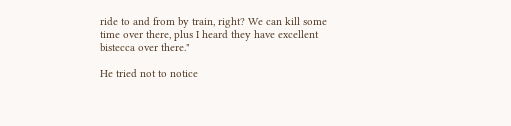ride to and from by train, right? We can kill some time over there, plus I heard they have excellent bistecca over there."

He tried not to notice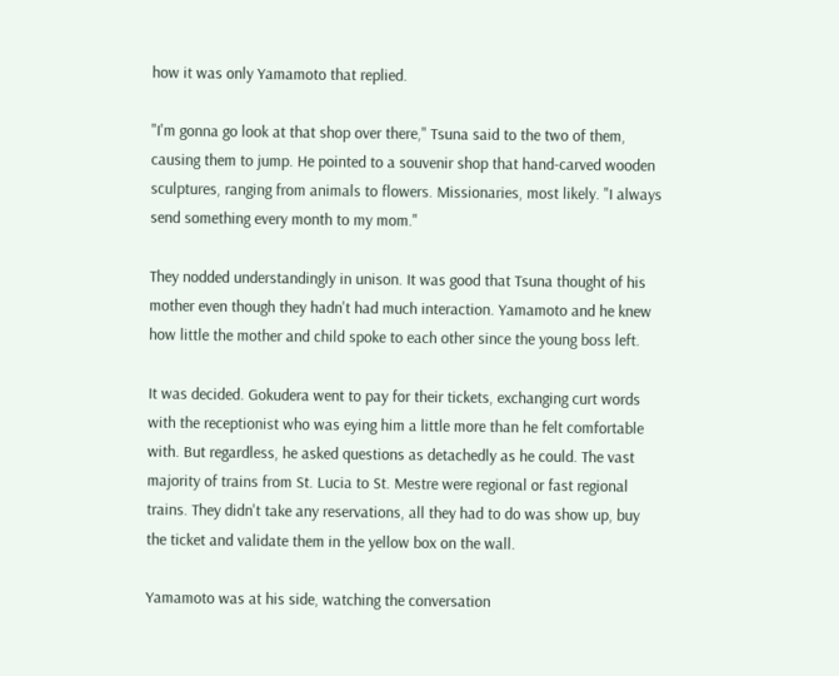how it was only Yamamoto that replied.

"I'm gonna go look at that shop over there," Tsuna said to the two of them, causing them to jump. He pointed to a souvenir shop that hand-carved wooden sculptures, ranging from animals to flowers. Missionaries, most likely. "I always send something every month to my mom."

They nodded understandingly in unison. It was good that Tsuna thought of his mother even though they hadn't had much interaction. Yamamoto and he knew how little the mother and child spoke to each other since the young boss left.

It was decided. Gokudera went to pay for their tickets, exchanging curt words with the receptionist who was eying him a little more than he felt comfortable with. But regardless, he asked questions as detachedly as he could. The vast majority of trains from St. Lucia to St. Mestre were regional or fast regional trains. They didn't take any reservations, all they had to do was show up, buy the ticket and validate them in the yellow box on the wall.

Yamamoto was at his side, watching the conversation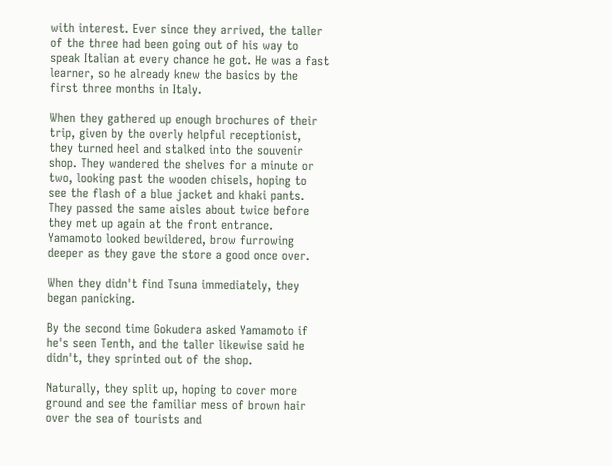with interest. Ever since they arrived, the taller of the three had been going out of his way to speak Italian at every chance he got. He was a fast learner, so he already knew the basics by the first three months in Italy.

When they gathered up enough brochures of their trip, given by the overly helpful receptionist, they turned heel and stalked into the souvenir shop. They wandered the shelves for a minute or two, looking past the wooden chisels, hoping to see the flash of a blue jacket and khaki pants. They passed the same aisles about twice before they met up again at the front entrance. Yamamoto looked bewildered, brow furrowing deeper as they gave the store a good once over.

When they didn't find Tsuna immediately, they began panicking.

By the second time Gokudera asked Yamamoto if he's seen Tenth, and the taller likewise said he didn't, they sprinted out of the shop.

Naturally, they split up, hoping to cover more ground and see the familiar mess of brown hair over the sea of tourists and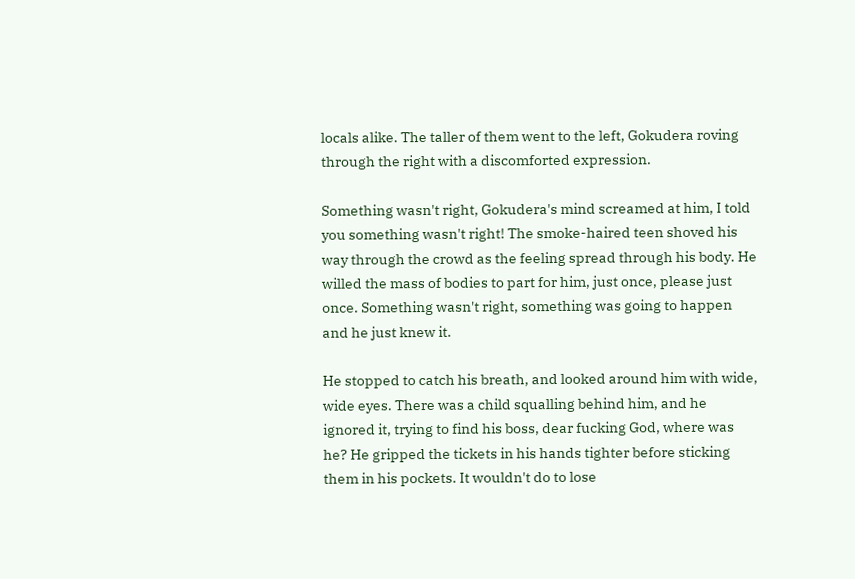locals alike. The taller of them went to the left, Gokudera roving through the right with a discomforted expression.

Something wasn't right, Gokudera's mind screamed at him, I told you something wasn't right! The smoke-haired teen shoved his way through the crowd as the feeling spread through his body. He willed the mass of bodies to part for him, just once, please just once. Something wasn't right, something was going to happen and he just knew it.

He stopped to catch his breath, and looked around him with wide, wide eyes. There was a child squalling behind him, and he ignored it, trying to find his boss, dear fucking God, where was he? He gripped the tickets in his hands tighter before sticking them in his pockets. It wouldn't do to lose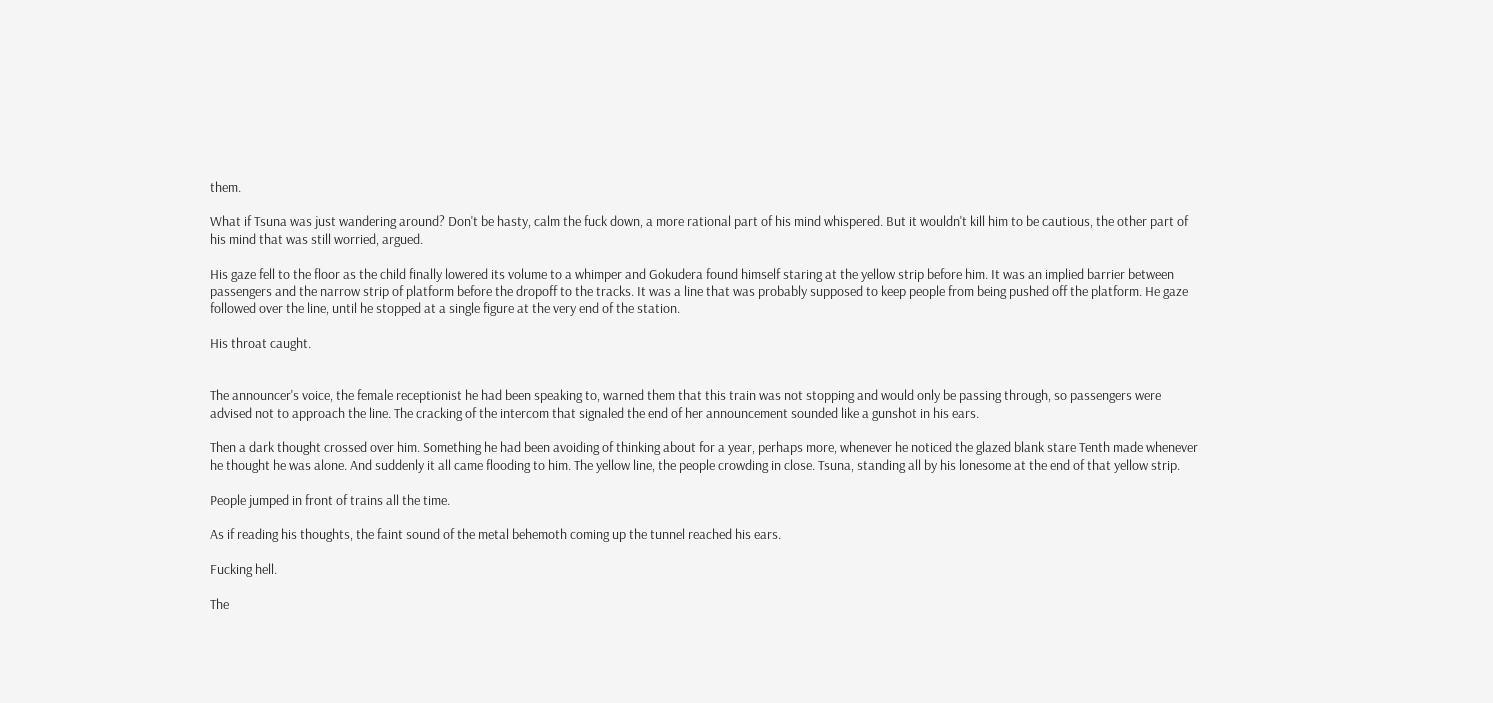them.

What if Tsuna was just wandering around? Don't be hasty, calm the fuck down, a more rational part of his mind whispered. But it wouldn't kill him to be cautious, the other part of his mind that was still worried, argued.

His gaze fell to the floor as the child finally lowered its volume to a whimper and Gokudera found himself staring at the yellow strip before him. It was an implied barrier between passengers and the narrow strip of platform before the dropoff to the tracks. It was a line that was probably supposed to keep people from being pushed off the platform. He gaze followed over the line, until he stopped at a single figure at the very end of the station.

His throat caught.


The announcer's voice, the female receptionist he had been speaking to, warned them that this train was not stopping and would only be passing through, so passengers were advised not to approach the line. The cracking of the intercom that signaled the end of her announcement sounded like a gunshot in his ears.

Then a dark thought crossed over him. Something he had been avoiding of thinking about for a year, perhaps more, whenever he noticed the glazed blank stare Tenth made whenever he thought he was alone. And suddenly it all came flooding to him. The yellow line, the people crowding in close. Tsuna, standing all by his lonesome at the end of that yellow strip.

People jumped in front of trains all the time.

As if reading his thoughts, the faint sound of the metal behemoth coming up the tunnel reached his ears.

Fucking hell.

The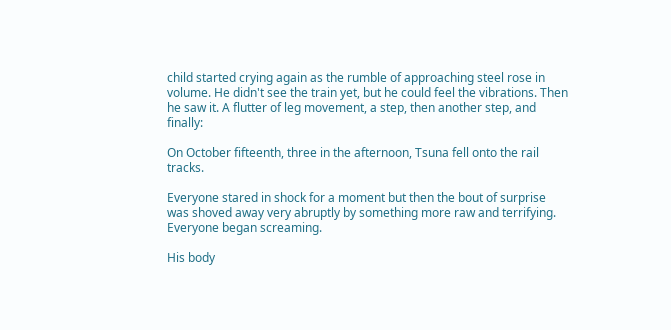child started crying again as the rumble of approaching steel rose in volume. He didn't see the train yet, but he could feel the vibrations. Then he saw it. A flutter of leg movement, a step, then another step, and finally:

On October fifteenth, three in the afternoon, Tsuna fell onto the rail tracks.

Everyone stared in shock for a moment but then the bout of surprise was shoved away very abruptly by something more raw and terrifying. Everyone began screaming.

His body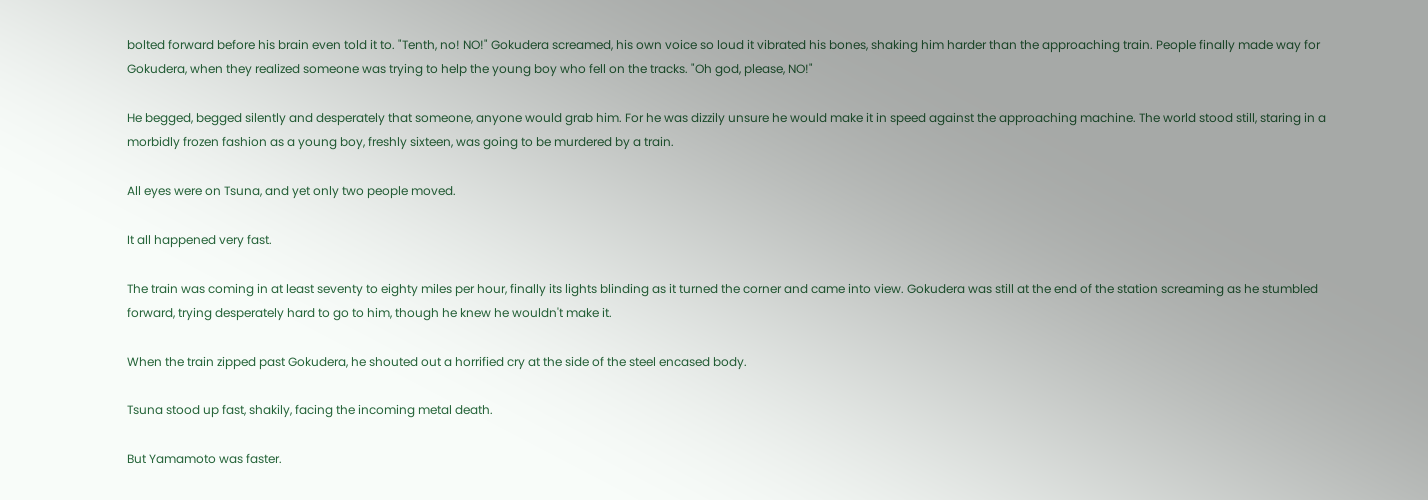bolted forward before his brain even told it to. "Tenth, no! NO!" Gokudera screamed, his own voice so loud it vibrated his bones, shaking him harder than the approaching train. People finally made way for Gokudera, when they realized someone was trying to help the young boy who fell on the tracks. "Oh god, please, NO!"

He begged, begged silently and desperately that someone, anyone would grab him. For he was dizzily unsure he would make it in speed against the approaching machine. The world stood still, staring in a morbidly frozen fashion as a young boy, freshly sixteen, was going to be murdered by a train.

All eyes were on Tsuna, and yet only two people moved.

It all happened very fast.

The train was coming in at least seventy to eighty miles per hour, finally its lights blinding as it turned the corner and came into view. Gokudera was still at the end of the station screaming as he stumbled forward, trying desperately hard to go to him, though he knew he wouldn't make it.

When the train zipped past Gokudera, he shouted out a horrified cry at the side of the steel encased body.

Tsuna stood up fast, shakily, facing the incoming metal death.

But Yamamoto was faster.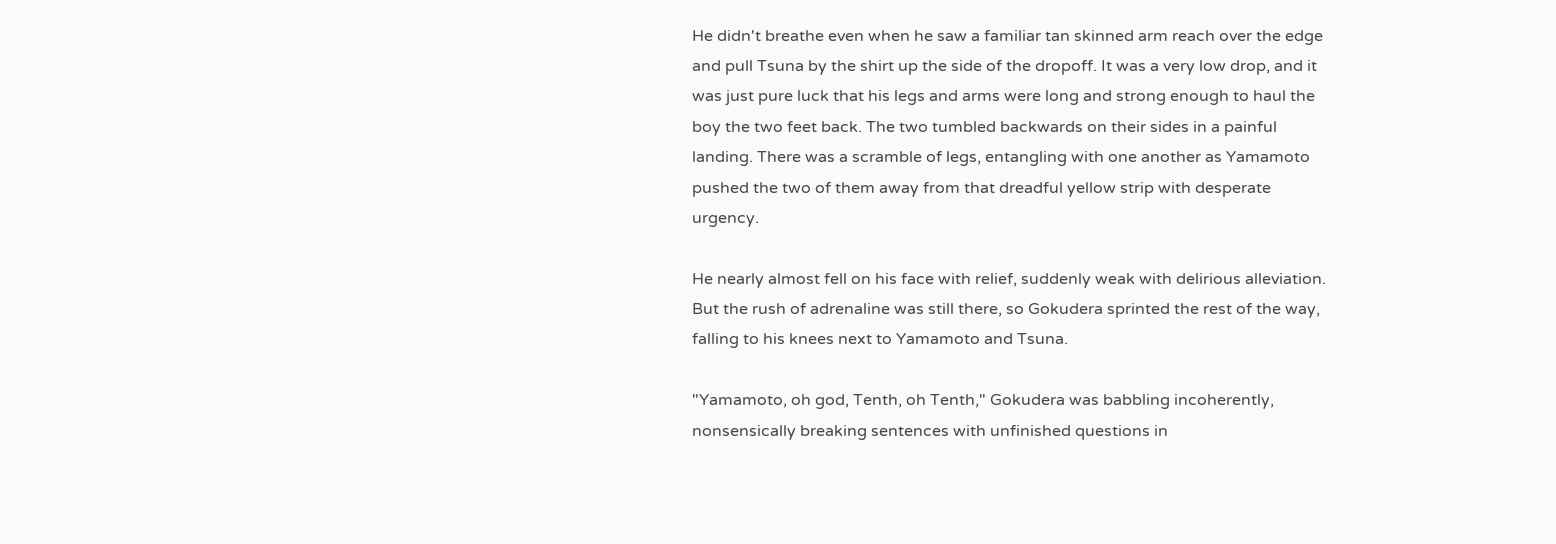He didn't breathe even when he saw a familiar tan skinned arm reach over the edge and pull Tsuna by the shirt up the side of the dropoff. It was a very low drop, and it was just pure luck that his legs and arms were long and strong enough to haul the boy the two feet back. The two tumbled backwards on their sides in a painful landing. There was a scramble of legs, entangling with one another as Yamamoto pushed the two of them away from that dreadful yellow strip with desperate urgency.

He nearly almost fell on his face with relief, suddenly weak with delirious alleviation. But the rush of adrenaline was still there, so Gokudera sprinted the rest of the way, falling to his knees next to Yamamoto and Tsuna.

"Yamamoto, oh god, Tenth, oh Tenth," Gokudera was babbling incoherently, nonsensically breaking sentences with unfinished questions in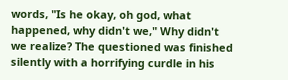words, "Is he okay, oh god, what happened, why didn't we," Why didn't we realize? The questioned was finished silently with a horrifying curdle in his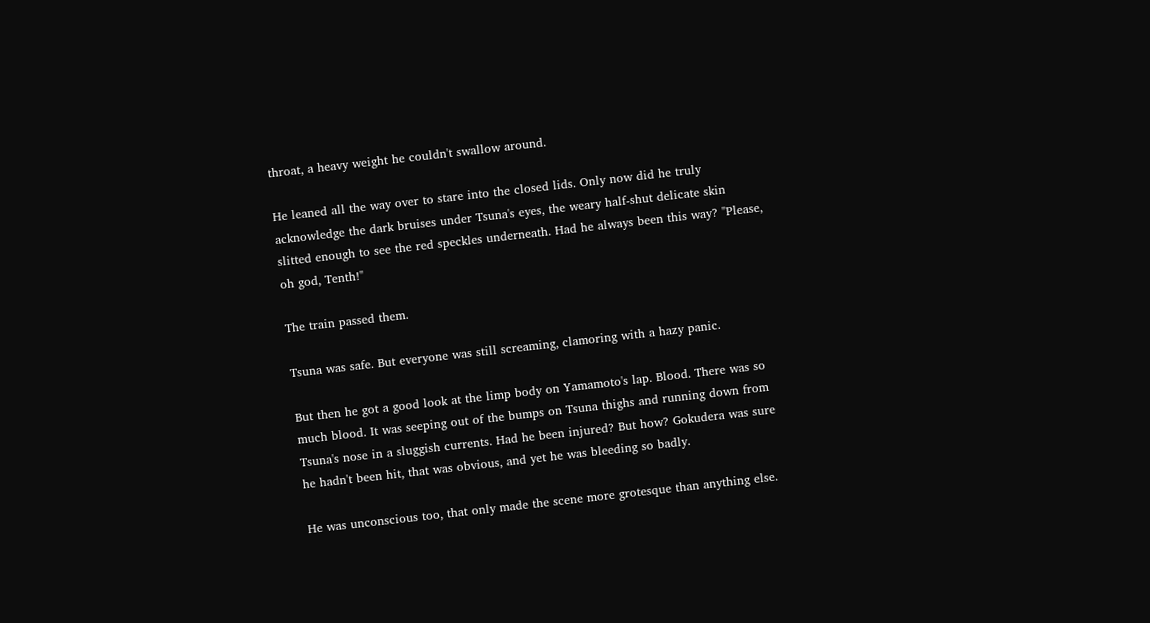throat, a heavy weight he couldn't swallow around.

He leaned all the way over to stare into the closed lids. Only now did he truly acknowledge the dark bruises under Tsuna's eyes, the weary half-shut delicate skin slitted enough to see the red speckles underneath. Had he always been this way? "Please, oh god, Tenth!"

The train passed them.

Tsuna was safe. But everyone was still screaming, clamoring with a hazy panic.

But then he got a good look at the limp body on Yamamoto's lap. Blood. There was so much blood. It was seeping out of the bumps on Tsuna thighs and running down from Tsuna's nose in a sluggish currents. Had he been injured? But how? Gokudera was sure he hadn't been hit, that was obvious, and yet he was bleeding so badly.

He was unconscious too, that only made the scene more grotesque than anything else.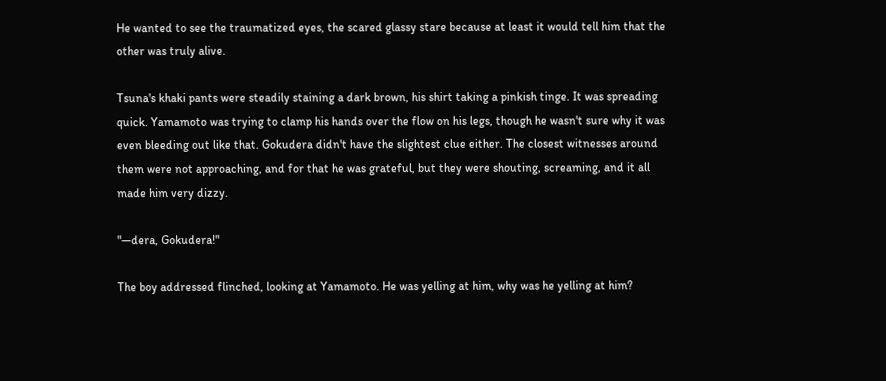He wanted to see the traumatized eyes, the scared glassy stare because at least it would tell him that the other was truly alive.

Tsuna's khaki pants were steadily staining a dark brown, his shirt taking a pinkish tinge. It was spreading quick. Yamamoto was trying to clamp his hands over the flow on his legs, though he wasn't sure why it was even bleeding out like that. Gokudera didn't have the slightest clue either. The closest witnesses around them were not approaching, and for that he was grateful, but they were shouting, screaming, and it all made him very dizzy.

"—dera, Gokudera!"

The boy addressed flinched, looking at Yamamoto. He was yelling at him, why was he yelling at him?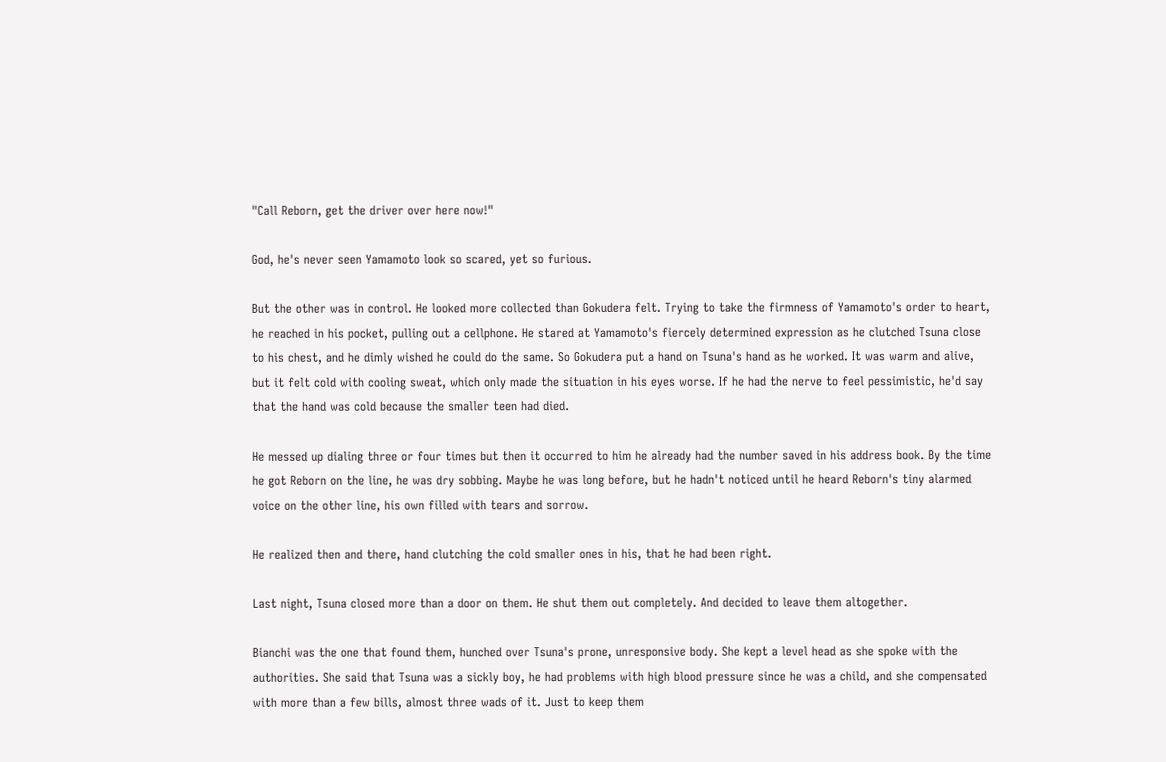"Call Reborn, get the driver over here now!"

God, he's never seen Yamamoto look so scared, yet so furious.

But the other was in control. He looked more collected than Gokudera felt. Trying to take the firmness of Yamamoto's order to heart, he reached in his pocket, pulling out a cellphone. He stared at Yamamoto's fiercely determined expression as he clutched Tsuna close to his chest, and he dimly wished he could do the same. So Gokudera put a hand on Tsuna's hand as he worked. It was warm and alive, but it felt cold with cooling sweat, which only made the situation in his eyes worse. If he had the nerve to feel pessimistic, he'd say that the hand was cold because the smaller teen had died.

He messed up dialing three or four times but then it occurred to him he already had the number saved in his address book. By the time he got Reborn on the line, he was dry sobbing. Maybe he was long before, but he hadn't noticed until he heard Reborn's tiny alarmed voice on the other line, his own filled with tears and sorrow.

He realized then and there, hand clutching the cold smaller ones in his, that he had been right.

Last night, Tsuna closed more than a door on them. He shut them out completely. And decided to leave them altogether.

Bianchi was the one that found them, hunched over Tsuna's prone, unresponsive body. She kept a level head as she spoke with the authorities. She said that Tsuna was a sickly boy, he had problems with high blood pressure since he was a child, and she compensated with more than a few bills, almost three wads of it. Just to keep them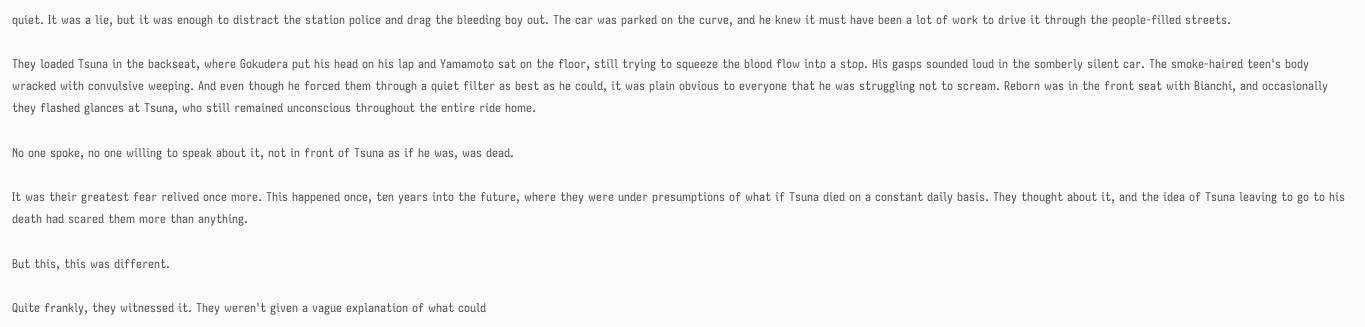quiet. It was a lie, but it was enough to distract the station police and drag the bleeding boy out. The car was parked on the curve, and he knew it must have been a lot of work to drive it through the people-filled streets.

They loaded Tsuna in the backseat, where Gokudera put his head on his lap and Yamamoto sat on the floor, still trying to squeeze the blood flow into a stop. His gasps sounded loud in the somberly silent car. The smoke-haired teen's body wracked with convulsive weeping. And even though he forced them through a quiet filter as best as he could, it was plain obvious to everyone that he was struggling not to scream. Reborn was in the front seat with Bianchi, and occasionally they flashed glances at Tsuna, who still remained unconscious throughout the entire ride home.

No one spoke, no one willing to speak about it, not in front of Tsuna as if he was, was dead.

It was their greatest fear relived once more. This happened once, ten years into the future, where they were under presumptions of what if Tsuna died on a constant daily basis. They thought about it, and the idea of Tsuna leaving to go to his death had scared them more than anything.

But this, this was different.

Quite frankly, they witnessed it. They weren't given a vague explanation of what could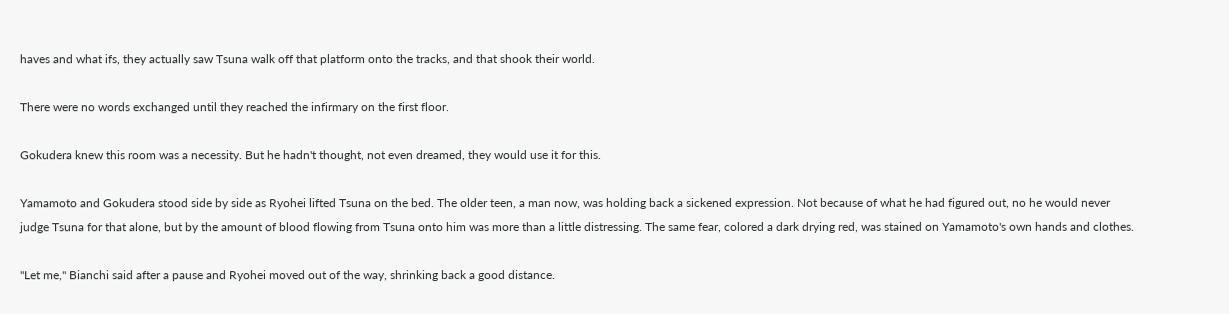haves and what ifs, they actually saw Tsuna walk off that platform onto the tracks, and that shook their world.

There were no words exchanged until they reached the infirmary on the first floor.

Gokudera knew this room was a necessity. But he hadn't thought, not even dreamed, they would use it for this.

Yamamoto and Gokudera stood side by side as Ryohei lifted Tsuna on the bed. The older teen, a man now, was holding back a sickened expression. Not because of what he had figured out, no he would never judge Tsuna for that alone, but by the amount of blood flowing from Tsuna onto him was more than a little distressing. The same fear, colored a dark drying red, was stained on Yamamoto's own hands and clothes.

"Let me," Bianchi said after a pause and Ryohei moved out of the way, shrinking back a good distance.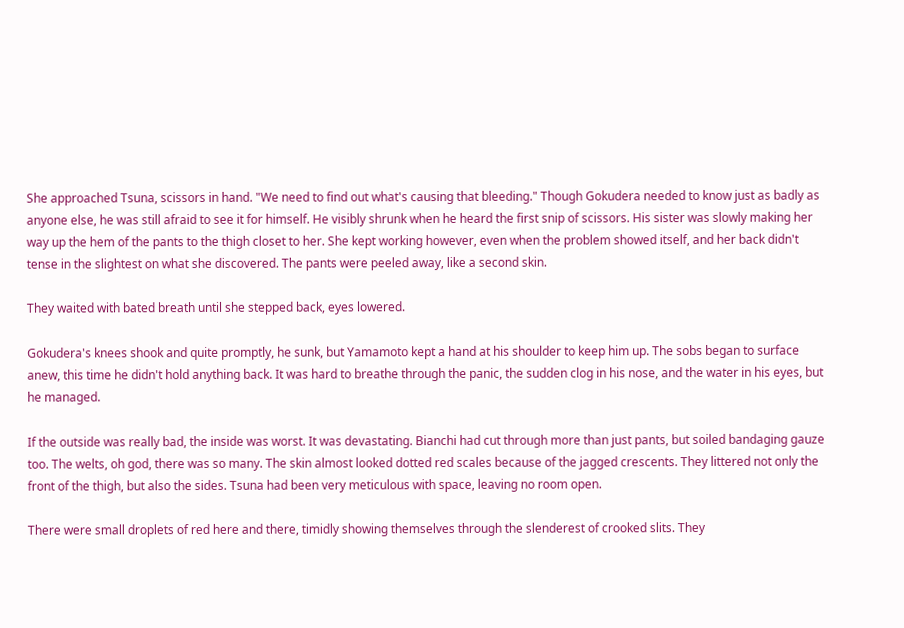She approached Tsuna, scissors in hand. "We need to find out what's causing that bleeding." Though Gokudera needed to know just as badly as anyone else, he was still afraid to see it for himself. He visibly shrunk when he heard the first snip of scissors. His sister was slowly making her way up the hem of the pants to the thigh closet to her. She kept working however, even when the problem showed itself, and her back didn't tense in the slightest on what she discovered. The pants were peeled away, like a second skin.

They waited with bated breath until she stepped back, eyes lowered.

Gokudera's knees shook and quite promptly, he sunk, but Yamamoto kept a hand at his shoulder to keep him up. The sobs began to surface anew, this time he didn't hold anything back. It was hard to breathe through the panic, the sudden clog in his nose, and the water in his eyes, but he managed.

If the outside was really bad, the inside was worst. It was devastating. Bianchi had cut through more than just pants, but soiled bandaging gauze too. The welts, oh god, there was so many. The skin almost looked dotted red scales because of the jagged crescents. They littered not only the front of the thigh, but also the sides. Tsuna had been very meticulous with space, leaving no room open.

There were small droplets of red here and there, timidly showing themselves through the slenderest of crooked slits. They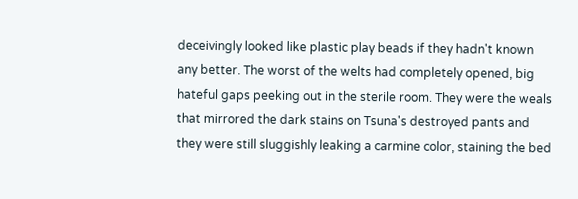deceivingly looked like plastic play beads if they hadn't known any better. The worst of the welts had completely opened, big hateful gaps peeking out in the sterile room. They were the weals that mirrored the dark stains on Tsuna's destroyed pants and they were still sluggishly leaking a carmine color, staining the bed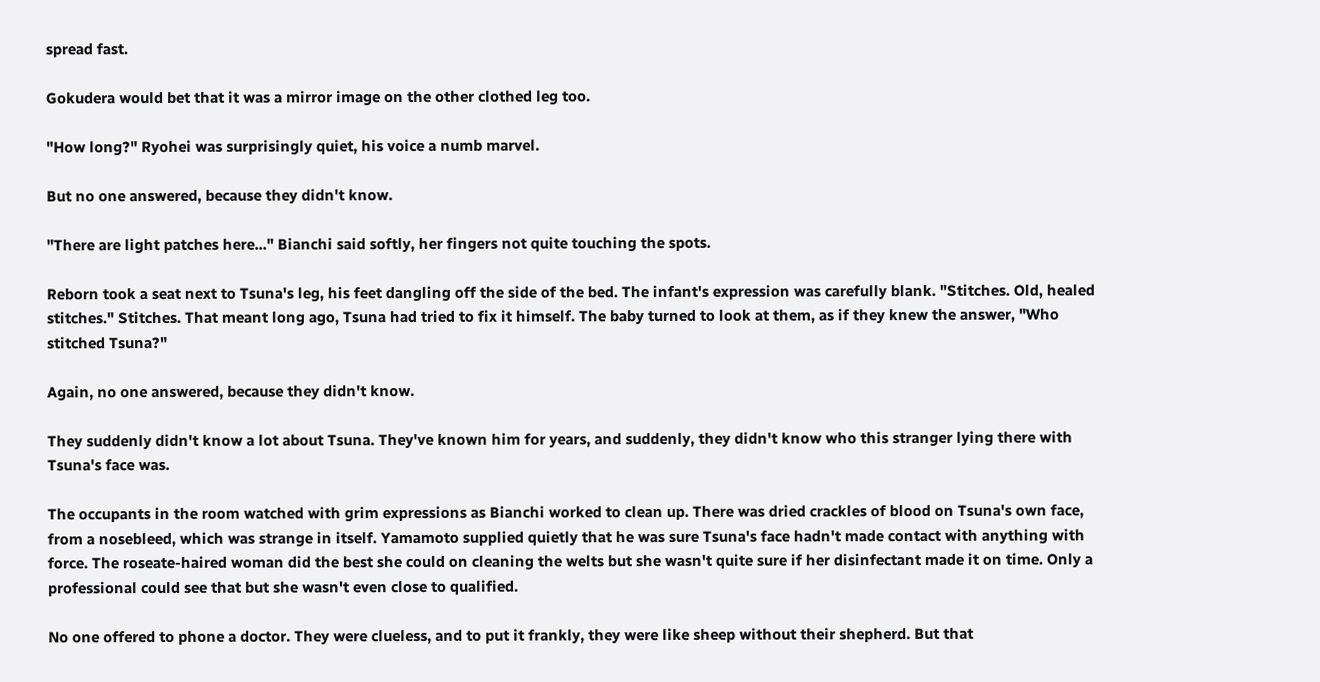spread fast.

Gokudera would bet that it was a mirror image on the other clothed leg too.

"How long?" Ryohei was surprisingly quiet, his voice a numb marvel.

But no one answered, because they didn't know.

"There are light patches here..." Bianchi said softly, her fingers not quite touching the spots.

Reborn took a seat next to Tsuna's leg, his feet dangling off the side of the bed. The infant's expression was carefully blank. "Stitches. Old, healed stitches." Stitches. That meant long ago, Tsuna had tried to fix it himself. The baby turned to look at them, as if they knew the answer, "Who stitched Tsuna?"

Again, no one answered, because they didn't know.

They suddenly didn't know a lot about Tsuna. They've known him for years, and suddenly, they didn't know who this stranger lying there with Tsuna's face was.

The occupants in the room watched with grim expressions as Bianchi worked to clean up. There was dried crackles of blood on Tsuna's own face, from a nosebleed, which was strange in itself. Yamamoto supplied quietly that he was sure Tsuna's face hadn't made contact with anything with force. The roseate-haired woman did the best she could on cleaning the welts but she wasn't quite sure if her disinfectant made it on time. Only a professional could see that but she wasn't even close to qualified.

No one offered to phone a doctor. They were clueless, and to put it frankly, they were like sheep without their shepherd. But that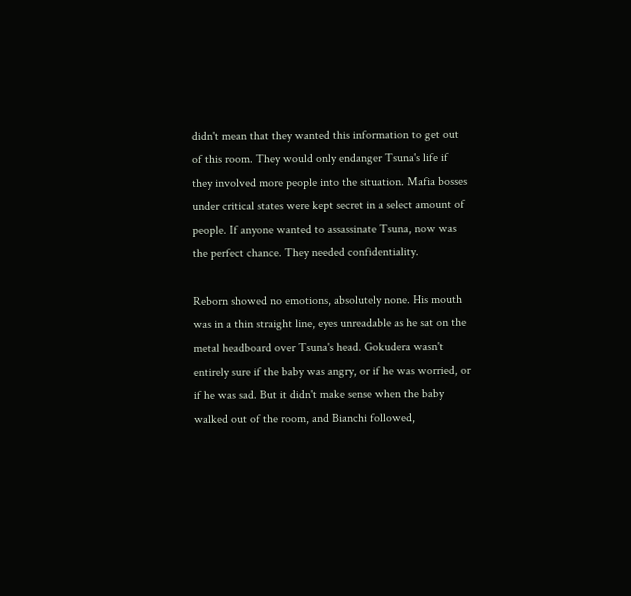didn't mean that they wanted this information to get out of this room. They would only endanger Tsuna's life if they involved more people into the situation. Mafia bosses under critical states were kept secret in a select amount of people. If anyone wanted to assassinate Tsuna, now was the perfect chance. They needed confidentiality.

Reborn showed no emotions, absolutely none. His mouth was in a thin straight line, eyes unreadable as he sat on the metal headboard over Tsuna's head. Gokudera wasn't entirely sure if the baby was angry, or if he was worried, or if he was sad. But it didn't make sense when the baby walked out of the room, and Bianchi followed,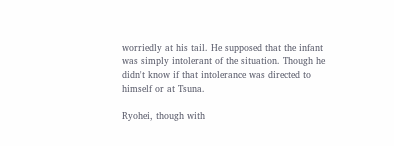worriedly at his tail. He supposed that the infant was simply intolerant of the situation. Though he didn't know if that intolerance was directed to himself or at Tsuna.

Ryohei, though with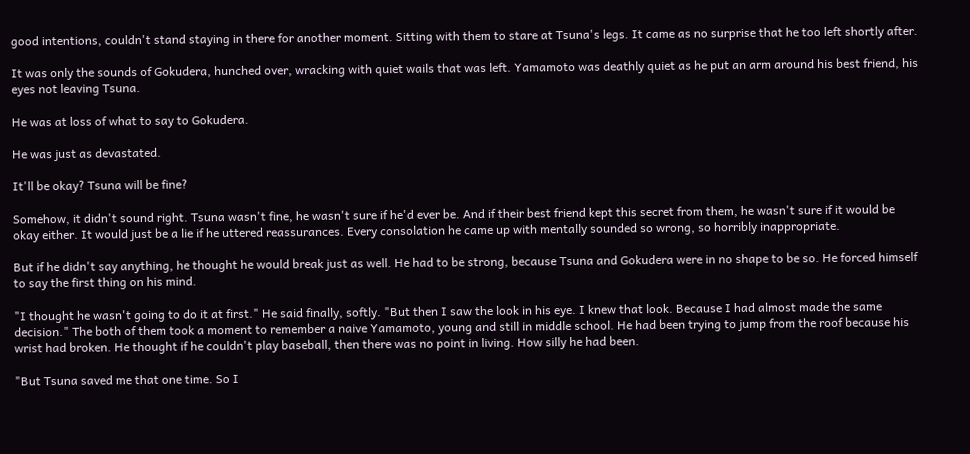good intentions, couldn't stand staying in there for another moment. Sitting with them to stare at Tsuna's legs. It came as no surprise that he too left shortly after.

It was only the sounds of Gokudera, hunched over, wracking with quiet wails that was left. Yamamoto was deathly quiet as he put an arm around his best friend, his eyes not leaving Tsuna.

He was at loss of what to say to Gokudera.

He was just as devastated.

It'll be okay? Tsuna will be fine?

Somehow, it didn't sound right. Tsuna wasn't fine, he wasn't sure if he'd ever be. And if their best friend kept this secret from them, he wasn't sure if it would be okay either. It would just be a lie if he uttered reassurances. Every consolation he came up with mentally sounded so wrong, so horribly inappropriate.

But if he didn't say anything, he thought he would break just as well. He had to be strong, because Tsuna and Gokudera were in no shape to be so. He forced himself to say the first thing on his mind.

"I thought he wasn't going to do it at first." He said finally, softly. "But then I saw the look in his eye. I knew that look. Because I had almost made the same decision." The both of them took a moment to remember a naive Yamamoto, young and still in middle school. He had been trying to jump from the roof because his wrist had broken. He thought if he couldn't play baseball, then there was no point in living. How silly he had been.

"But Tsuna saved me that one time. So I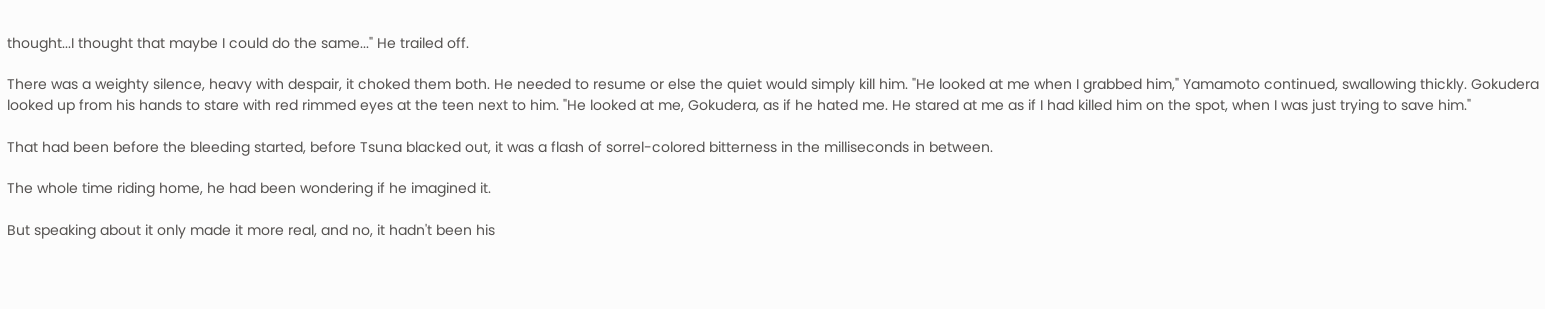thought...I thought that maybe I could do the same..." He trailed off.

There was a weighty silence, heavy with despair, it choked them both. He needed to resume or else the quiet would simply kill him. "He looked at me when I grabbed him," Yamamoto continued, swallowing thickly. Gokudera looked up from his hands to stare with red rimmed eyes at the teen next to him. "He looked at me, Gokudera, as if he hated me. He stared at me as if I had killed him on the spot, when I was just trying to save him."

That had been before the bleeding started, before Tsuna blacked out, it was a flash of sorrel-colored bitterness in the milliseconds in between.

The whole time riding home, he had been wondering if he imagined it.

But speaking about it only made it more real, and no, it hadn't been his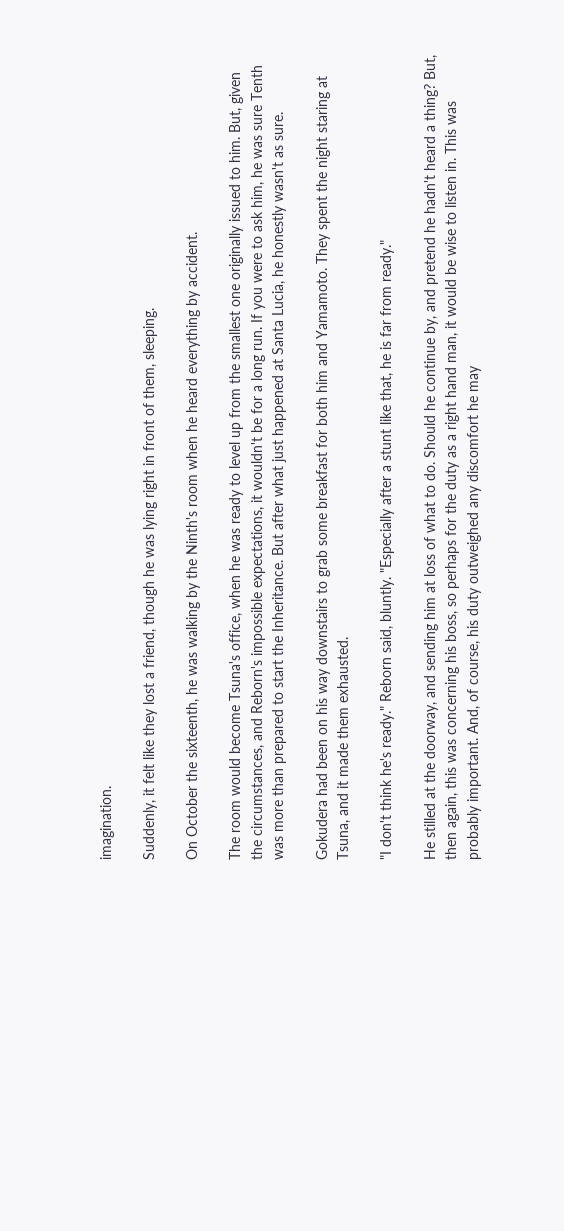imagination.

Suddenly, it felt like they lost a friend, though he was lying right in front of them, sleeping.

On October the sixteenth, he was walking by the Ninth's room when he heard everything by accident.

The room would become Tsuna's office, when he was ready to level up from the smallest one originally issued to him. But, given the circumstances, and Reborn's impossible expectations, it wouldn't be for a long run. If you were to ask him, he was sure Tenth was more than prepared to start the Inheritance. But after what just happened at Santa Lucia, he honestly wasn't as sure.

Gokudera had been on his way downstairs to grab some breakfast for both him and Yamamoto. They spent the night staring at Tsuna, and it made them exhausted.

"I don't think he's ready." Reborn said, bluntly. "Especially after a stunt like that, he is far from ready."

He stilled at the doorway, and sending him at loss of what to do. Should he continue by, and pretend he hadn't heard a thing? But, then again, this was concerning his boss, so perhaps for the duty as a right hand man, it would be wise to listen in. This was probably important. And, of course, his duty outweighed any discomfort he may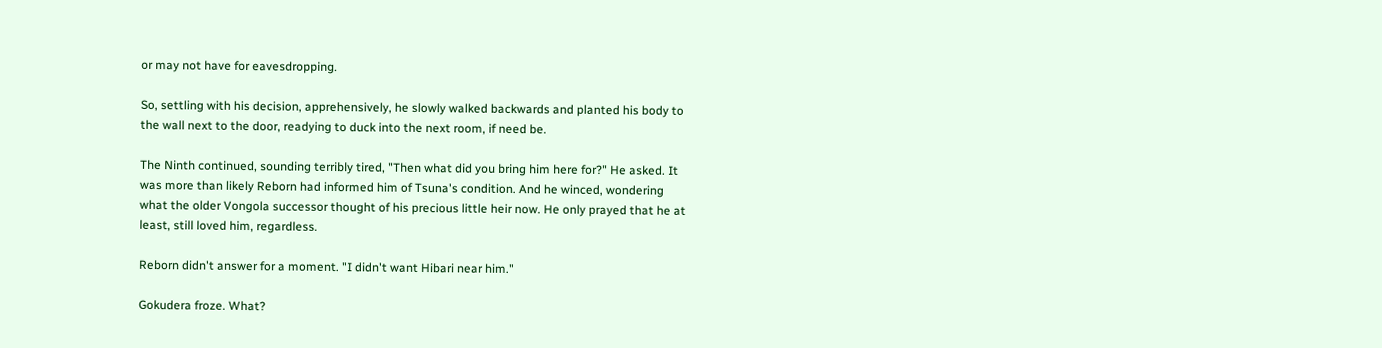or may not have for eavesdropping.

So, settling with his decision, apprehensively, he slowly walked backwards and planted his body to the wall next to the door, readying to duck into the next room, if need be.

The Ninth continued, sounding terribly tired, "Then what did you bring him here for?" He asked. It was more than likely Reborn had informed him of Tsuna's condition. And he winced, wondering what the older Vongola successor thought of his precious little heir now. He only prayed that he at least, still loved him, regardless.

Reborn didn't answer for a moment. "I didn't want Hibari near him."

Gokudera froze. What?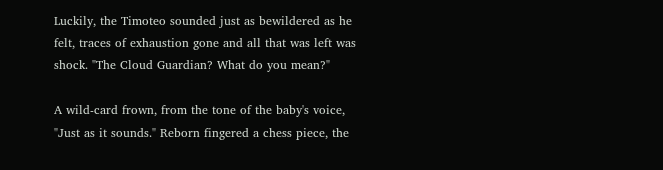Luckily, the Timoteo sounded just as bewildered as he felt, traces of exhaustion gone and all that was left was shock. "The Cloud Guardian? What do you mean?"

A wild-card frown, from the tone of the baby's voice, "Just as it sounds." Reborn fingered a chess piece, the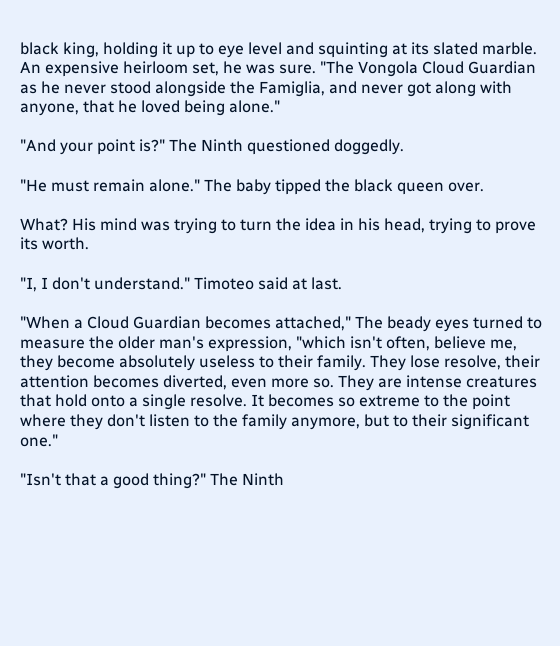black king, holding it up to eye level and squinting at its slated marble. An expensive heirloom set, he was sure. "The Vongola Cloud Guardian as he never stood alongside the Famiglia, and never got along with anyone, that he loved being alone."

"And your point is?" The Ninth questioned doggedly.

"He must remain alone." The baby tipped the black queen over.

What? His mind was trying to turn the idea in his head, trying to prove its worth.

"I, I don't understand." Timoteo said at last.

"When a Cloud Guardian becomes attached," The beady eyes turned to measure the older man's expression, "which isn't often, believe me, they become absolutely useless to their family. They lose resolve, their attention becomes diverted, even more so. They are intense creatures that hold onto a single resolve. It becomes so extreme to the point where they don't listen to the family anymore, but to their significant one."

"Isn't that a good thing?" The Ninth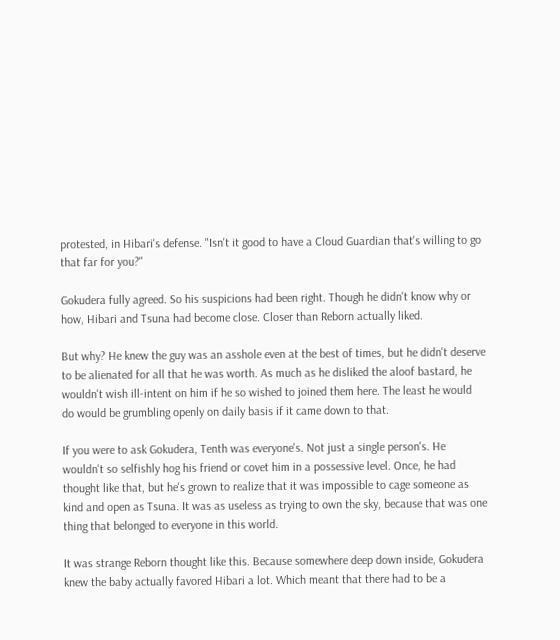protested, in Hibari's defense. "Isn't it good to have a Cloud Guardian that's willing to go that far for you?"

Gokudera fully agreed. So his suspicions had been right. Though he didn't know why or how, Hibari and Tsuna had become close. Closer than Reborn actually liked.

But why? He knew the guy was an asshole even at the best of times, but he didn't deserve to be alienated for all that he was worth. As much as he disliked the aloof bastard, he wouldn't wish ill-intent on him if he so wished to joined them here. The least he would do would be grumbling openly on daily basis if it came down to that.

If you were to ask Gokudera, Tenth was everyone's. Not just a single person's. He wouldn't so selfishly hog his friend or covet him in a possessive level. Once, he had thought like that, but he's grown to realize that it was impossible to cage someone as kind and open as Tsuna. It was as useless as trying to own the sky, because that was one thing that belonged to everyone in this world.

It was strange Reborn thought like this. Because somewhere deep down inside, Gokudera knew the baby actually favored Hibari a lot. Which meant that there had to be a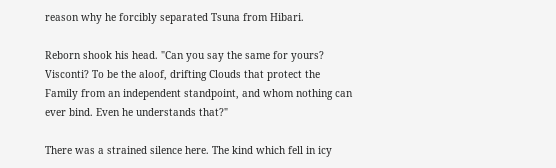reason why he forcibly separated Tsuna from Hibari.

Reborn shook his head. "Can you say the same for yours? Visconti? To be the aloof, drifting Clouds that protect the Family from an independent standpoint, and whom nothing can ever bind. Even he understands that?"

There was a strained silence here. The kind which fell in icy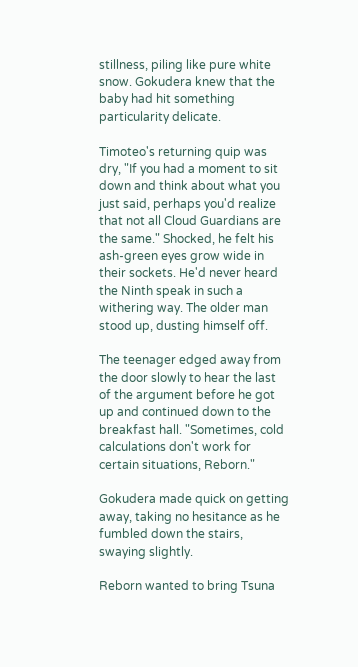stillness, piling like pure white snow. Gokudera knew that the baby had hit something particularity delicate.

Timoteo's returning quip was dry, "If you had a moment to sit down and think about what you just said, perhaps you'd realize that not all Cloud Guardians are the same." Shocked, he felt his ash-green eyes grow wide in their sockets. He'd never heard the Ninth speak in such a withering way. The older man stood up, dusting himself off.

The teenager edged away from the door slowly to hear the last of the argument before he got up and continued down to the breakfast hall. "Sometimes, cold calculations don't work for certain situations, Reborn."

Gokudera made quick on getting away, taking no hesitance as he fumbled down the stairs, swaying slightly.

Reborn wanted to bring Tsuna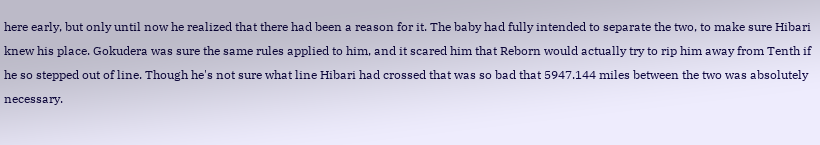here early, but only until now he realized that there had been a reason for it. The baby had fully intended to separate the two, to make sure Hibari knew his place. Gokudera was sure the same rules applied to him, and it scared him that Reborn would actually try to rip him away from Tenth if he so stepped out of line. Though he's not sure what line Hibari had crossed that was so bad that 5947.144 miles between the two was absolutely necessary.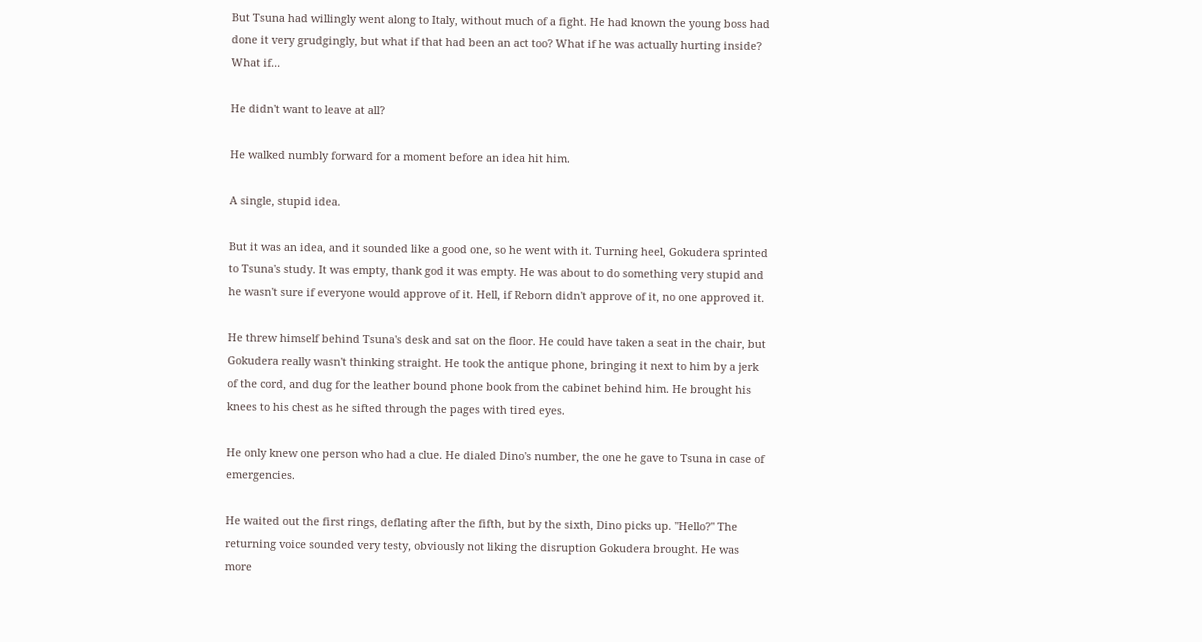But Tsuna had willingly went along to Italy, without much of a fight. He had known the young boss had done it very grudgingly, but what if that had been an act too? What if he was actually hurting inside? What if...

He didn't want to leave at all?

He walked numbly forward for a moment before an idea hit him.

A single, stupid idea.

But it was an idea, and it sounded like a good one, so he went with it. Turning heel, Gokudera sprinted to Tsuna's study. It was empty, thank god it was empty. He was about to do something very stupid and he wasn't sure if everyone would approve of it. Hell, if Reborn didn't approve of it, no one approved it.

He threw himself behind Tsuna's desk and sat on the floor. He could have taken a seat in the chair, but Gokudera really wasn't thinking straight. He took the antique phone, bringing it next to him by a jerk of the cord, and dug for the leather bound phone book from the cabinet behind him. He brought his knees to his chest as he sifted through the pages with tired eyes.

He only knew one person who had a clue. He dialed Dino's number, the one he gave to Tsuna in case of emergencies.

He waited out the first rings, deflating after the fifth, but by the sixth, Dino picks up. "Hello?" The returning voice sounded very testy, obviously not liking the disruption Gokudera brought. He was more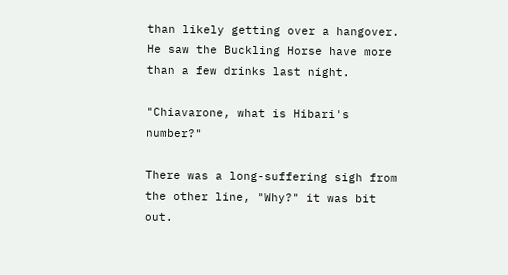than likely getting over a hangover. He saw the Buckling Horse have more than a few drinks last night.

"Chiavarone, what is Hibari's number?"

There was a long-suffering sigh from the other line, "Why?" it was bit out.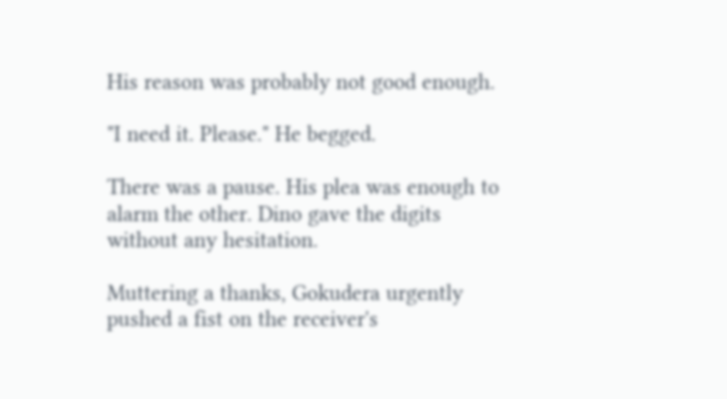His reason was probably not good enough.

"I need it. Please." He begged.

There was a pause. His plea was enough to alarm the other. Dino gave the digits without any hesitation.

Muttering a thanks, Gokudera urgently pushed a fist on the receiver's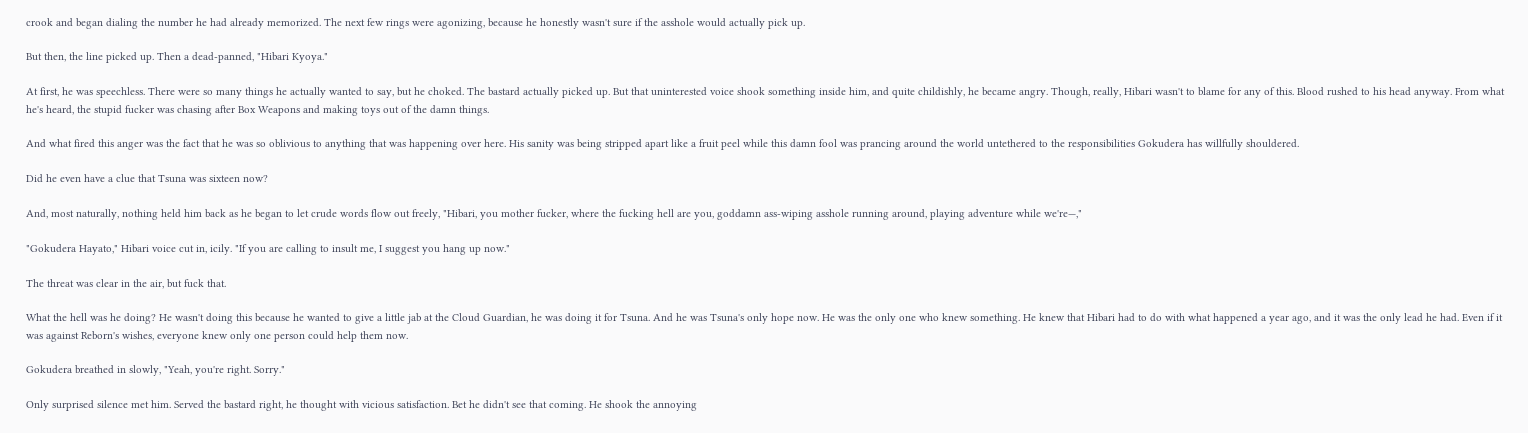crook and began dialing the number he had already memorized. The next few rings were agonizing, because he honestly wasn't sure if the asshole would actually pick up.

But then, the line picked up. Then a dead-panned, "Hibari Kyoya."

At first, he was speechless. There were so many things he actually wanted to say, but he choked. The bastard actually picked up. But that uninterested voice shook something inside him, and quite childishly, he became angry. Though, really, Hibari wasn't to blame for any of this. Blood rushed to his head anyway. From what he's heard, the stupid fucker was chasing after Box Weapons and making toys out of the damn things.

And what fired this anger was the fact that he was so oblivious to anything that was happening over here. His sanity was being stripped apart like a fruit peel while this damn fool was prancing around the world untethered to the responsibilities Gokudera has willfully shouldered.

Did he even have a clue that Tsuna was sixteen now?

And, most naturally, nothing held him back as he began to let crude words flow out freely, "Hibari, you mother fucker, where the fucking hell are you, goddamn ass-wiping asshole running around, playing adventure while we're—,"

"Gokudera Hayato," Hibari voice cut in, icily. "If you are calling to insult me, I suggest you hang up now."

The threat was clear in the air, but fuck that.

What the hell was he doing? He wasn't doing this because he wanted to give a little jab at the Cloud Guardian, he was doing it for Tsuna. And he was Tsuna's only hope now. He was the only one who knew something. He knew that Hibari had to do with what happened a year ago, and it was the only lead he had. Even if it was against Reborn's wishes, everyone knew only one person could help them now.

Gokudera breathed in slowly, "Yeah, you're right. Sorry."

Only surprised silence met him. Served the bastard right, he thought with vicious satisfaction. Bet he didn't see that coming. He shook the annoying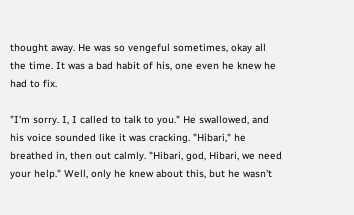thought away. He was so vengeful sometimes, okay all the time. It was a bad habit of his, one even he knew he had to fix.

"I'm sorry. I, I called to talk to you." He swallowed, and his voice sounded like it was cracking. "Hibari," he breathed in, then out calmly. "Hibari, god, Hibari, we need your help." Well, only he knew about this, but he wasn't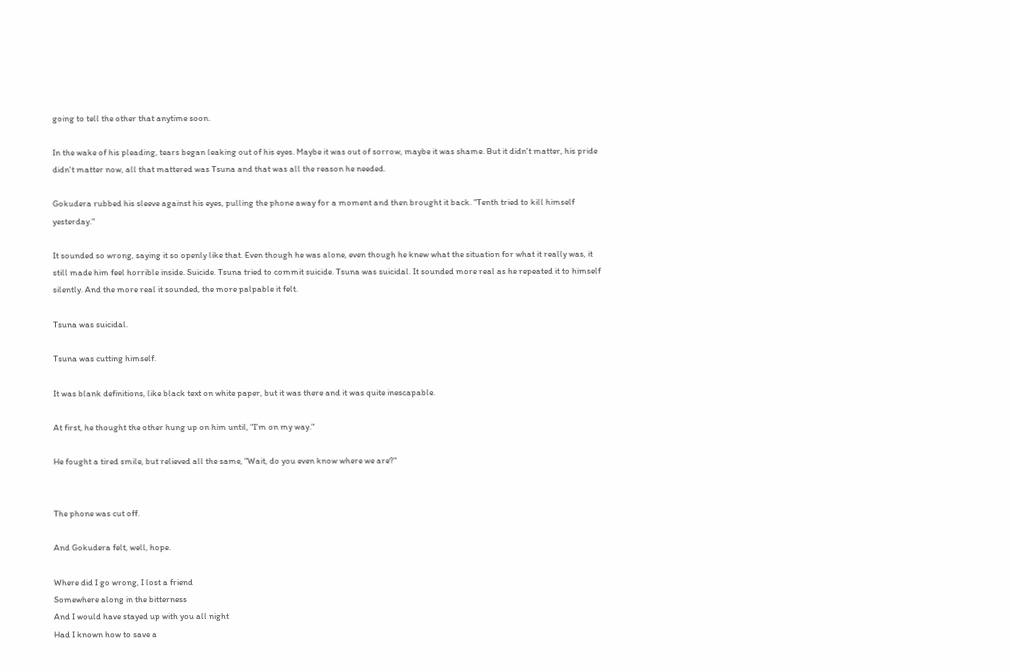going to tell the other that anytime soon.

In the wake of his pleading, tears began leaking out of his eyes. Maybe it was out of sorrow, maybe it was shame. But it didn't matter, his pride didn't matter now, all that mattered was Tsuna and that was all the reason he needed.

Gokudera rubbed his sleeve against his eyes, pulling the phone away for a moment and then brought it back. "Tenth tried to kill himself yesterday."

It sounded so wrong, saying it so openly like that. Even though he was alone, even though he knew what the situation for what it really was, it still made him feel horrible inside. Suicide. Tsuna tried to commit suicide. Tsuna was suicidal. It sounded more real as he repeated it to himself silently. And the more real it sounded, the more palpable it felt.

Tsuna was suicidal.

Tsuna was cutting himself.

It was blank definitions, like black text on white paper, but it was there and it was quite inescapable.

At first, he thought the other hung up on him until, "I'm on my way."

He fought a tired smile, but relieved all the same, "Wait, do you even know where we are?"


The phone was cut off.

And Gokudera felt, well, hope.

Where did I go wrong, I lost a friend
Somewhere along in the bitterness
And I would have stayed up with you all night
Had I known how to save a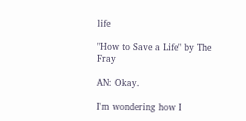life

"How to Save a Life" by The Fray

AN: Okay.

I'm wondering how I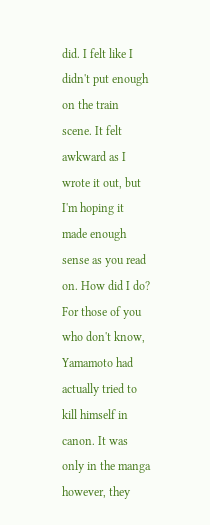did. I felt like I didn't put enough on the train scene. It felt awkward as I wrote it out, but I'm hoping it made enough sense as you read on. How did I do? For those of you who don't know, Yamamoto had actually tried to kill himself in canon. It was only in the manga however, they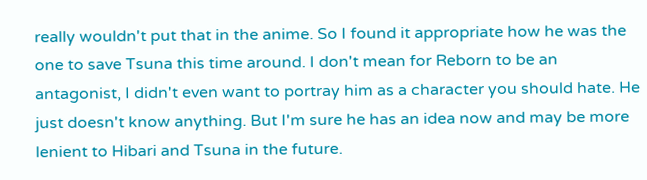really wouldn't put that in the anime. So I found it appropriate how he was the one to save Tsuna this time around. I don't mean for Reborn to be an antagonist, I didn't even want to portray him as a character you should hate. He just doesn't know anything. But I'm sure he has an idea now and may be more lenient to Hibari and Tsuna in the future.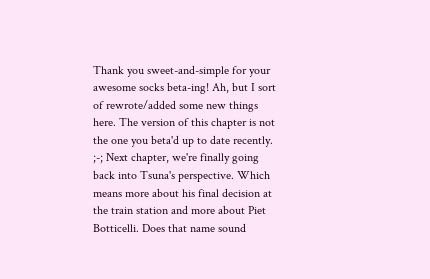Thank you sweet-and-simple for your awesome socks beta-ing! Ah, but I sort of rewrote/added some new things here. The version of this chapter is not the one you beta'd up to date recently. ;-; Next chapter, we're finally going back into Tsuna's perspective. Which means more about his final decision at the train station and more about Piet Botticelli. Does that name sound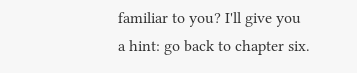familiar to you? I'll give you a hint: go back to chapter six.